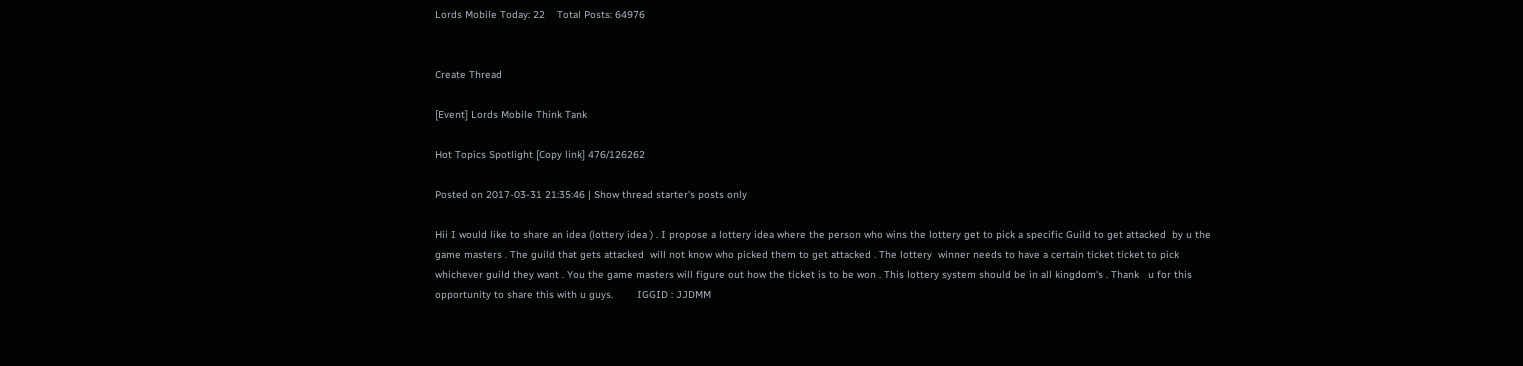Lords Mobile Today: 22    Total Posts: 64976


Create Thread

[Event] Lords Mobile Think Tank

Hot Topics Spotlight [Copy link] 476/126262

Posted on 2017-03-31 21:35:46 | Show thread starter's posts only

Hii I would like to share an idea (lottery idea ) . I propose a lottery idea where the person who wins the lottery get to pick a specific Guild to get attacked  by u the game masters . The guild that gets attacked  will not know who picked them to get attacked . The lottery  winner needs to have a certain ticket ticket to pick whichever guild they want . You the game masters will figure out how the ticket is to be won . This lottery system should be in all kingdom's . Thank   u for this opportunity to share this with u guys.        IGGID : JJDMM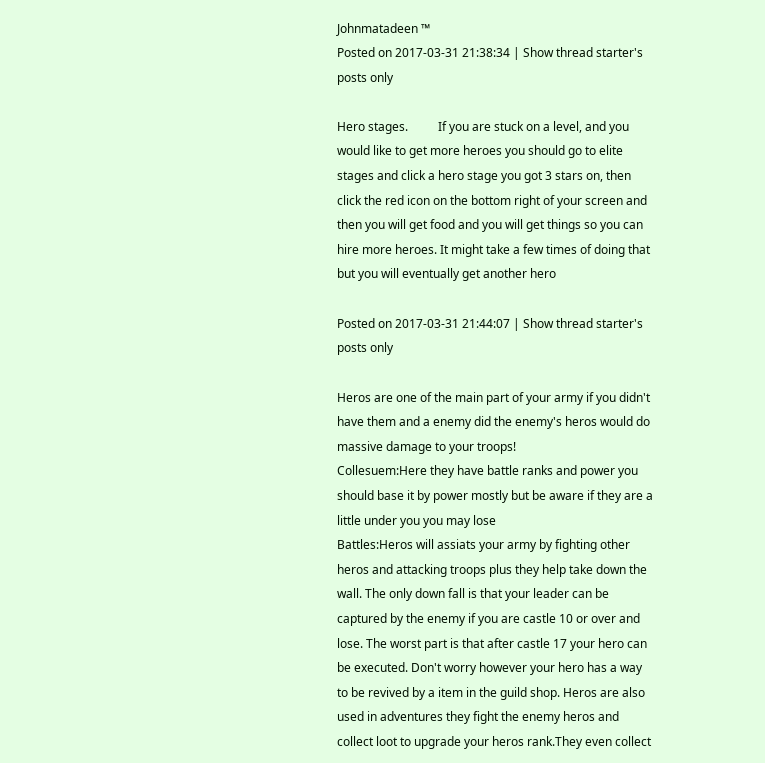Johnmatadeen ™
Posted on 2017-03-31 21:38:34 | Show thread starter's posts only

Hero stages.          If you are stuck on a level, and you would like to get more heroes you should go to elite stages and click a hero stage you got 3 stars on, then click the red icon on the bottom right of your screen and then you will get food and you will get things so you can hire more heroes. It might take a few times of doing that but you will eventually get another hero

Posted on 2017-03-31 21:44:07 | Show thread starter's posts only

Heros are one of the main part of your army if you didn't have them and a enemy did the enemy's heros would do massive damage to your troops!
Collesuem:Here they have battle ranks and power you should base it by power mostly but be aware if they are a little under you you may lose
Battles:Heros will assiats your army by fighting other heros and attacking troops plus they help take down the wall. The only down fall is that your leader can be captured by the enemy if you are castle 10 or over and lose. The worst part is that after castle 17 your hero can be executed. Don't worry however your hero has a way to be revived by a item in the guild shop. Heros are also used in adventures they fight the enemy heros and collect loot to upgrade your heros rank.They even collect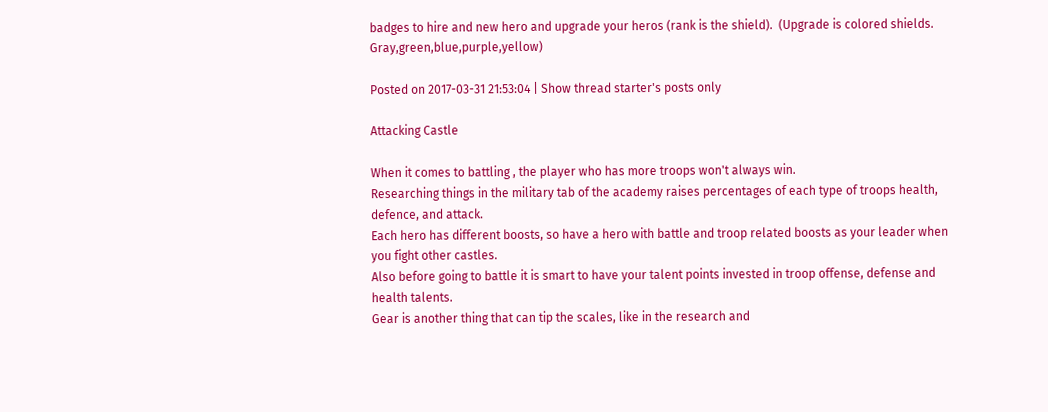badges to hire and new hero and upgrade your heros (rank is the shield).  (Upgrade is colored shields.   Gray,green,blue,purple,yellow)

Posted on 2017-03-31 21:53:04 | Show thread starter's posts only

Attacking Castle

When it comes to battling , the player who has more troops won't always win.
Researching things in the military tab of the academy raises percentages of each type of troops health, defence, and attack.
Each hero has different boosts, so have a hero with battle and troop related boosts as your leader when you fight other castles.
Also before going to battle it is smart to have your talent points invested in troop offense, defense and health talents.
Gear is another thing that can tip the scales, like in the research and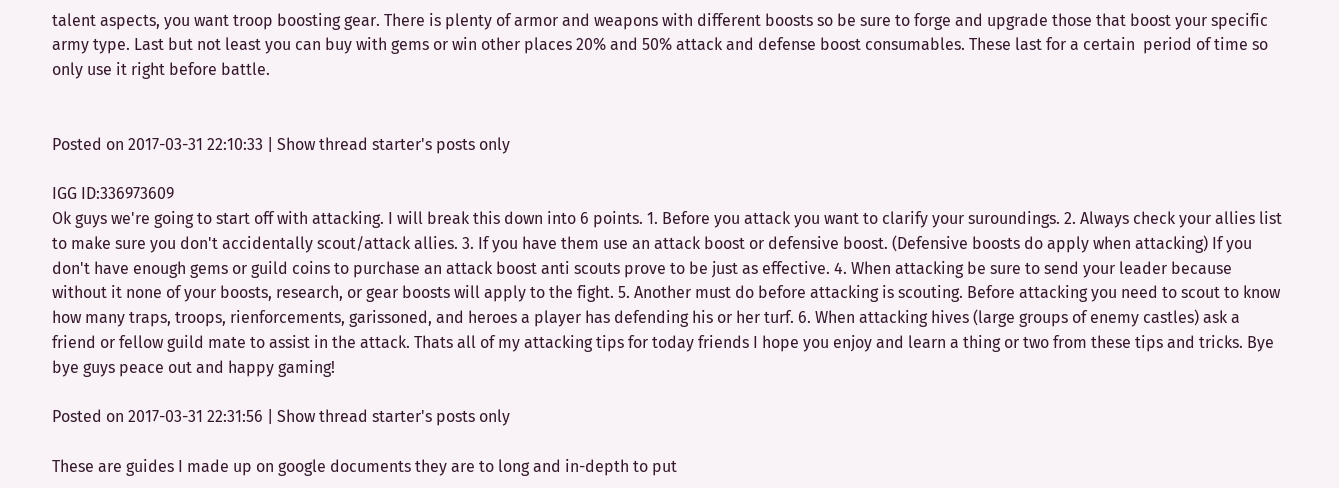talent aspects, you want troop boosting gear. There is plenty of armor and weapons with different boosts so be sure to forge and upgrade those that boost your specific army type. Last but not least you can buy with gems or win other places 20% and 50% attack and defense boost consumables. These last for a certain  period of time so only use it right before battle.


Posted on 2017-03-31 22:10:33 | Show thread starter's posts only

IGG ID:336973609
Ok guys we're going to start off with attacking. I will break this down into 6 points. 1. Before you attack you want to clarify your suroundings. 2. Always check your allies list to make sure you don't accidentally scout/attack allies. 3. If you have them use an attack boost or defensive boost. (Defensive boosts do apply when attacking) If you don't have enough gems or guild coins to purchase an attack boost anti scouts prove to be just as effective. 4. When attacking be sure to send your leader because without it none of your boosts, research, or gear boosts will apply to the fight. 5. Another must do before attacking is scouting. Before attacking you need to scout to know how many traps, troops, rienforcements, garissoned, and heroes a player has defending his or her turf. 6. When attacking hives (large groups of enemy castles) ask a friend or fellow guild mate to assist in the attack. Thats all of my attacking tips for today friends I hope you enjoy and learn a thing or two from these tips and tricks. Bye bye guys peace out and happy gaming!

Posted on 2017-03-31 22:31:56 | Show thread starter's posts only

These are guides I made up on google documents they are to long and in-depth to put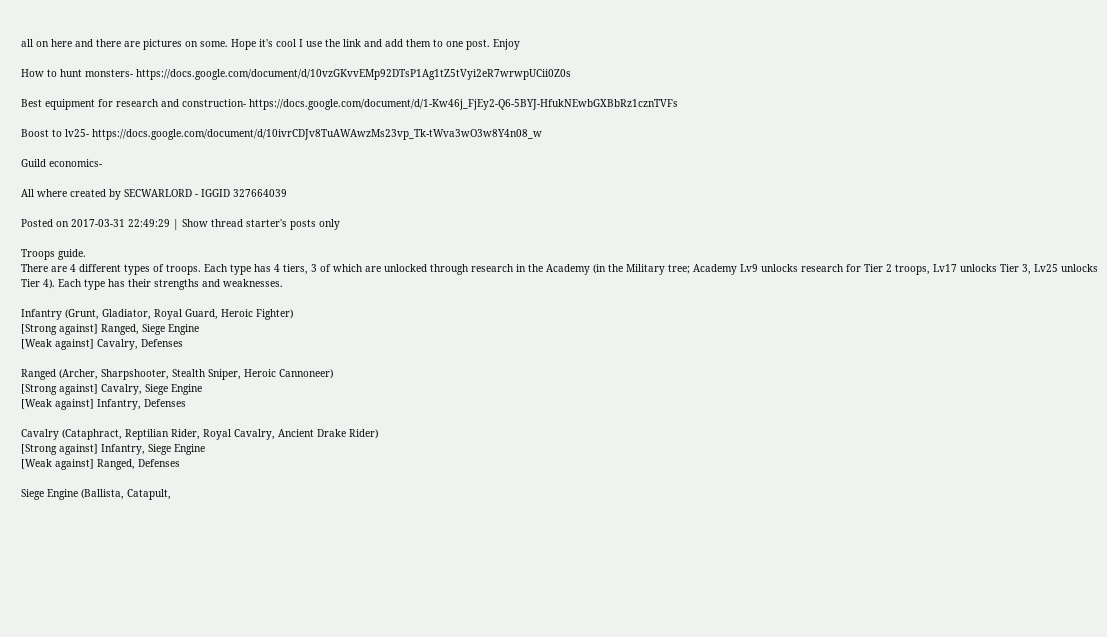all on here and there are pictures on some. Hope it's cool I use the link and add them to one post. Enjoy

How to hunt monsters- https://docs.google.com/document/d/10vzGKvvEMp92DTsP1Ag1tZ5tVyi2eR7wrwpUCii0Z0s

Best equipment for research and construction- https://docs.google.com/document/d/1-Kw46j_FjEy2-Q6-5BYJ-HfukNEwbGXBbRz1cznTVFs

Boost to lv25- https://docs.google.com/document/d/10ivrCDJv8TuAWAwzMs23vp_Tk-tWva3wO3w8Y4n08_w

Guild economics-

All where created by SECWARLORD - IGGID 327664039

Posted on 2017-03-31 22:49:29 | Show thread starter's posts only

Troops guide.
There are 4 different types of troops. Each type has 4 tiers, 3 of which are unlocked through research in the Academy (in the Military tree; Academy Lv9 unlocks research for Tier 2 troops, Lv17 unlocks Tier 3, Lv25 unlocks Tier 4). Each type has their strengths and weaknesses.

Infantry (Grunt, Gladiator, Royal Guard, Heroic Fighter)
[Strong against] Ranged, Siege Engine
[Weak against] Cavalry, Defenses

Ranged (Archer, Sharpshooter, Stealth Sniper, Heroic Cannoneer)
[Strong against] Cavalry, Siege Engine
[Weak against] Infantry, Defenses

Cavalry (Cataphract, Reptilian Rider, Royal Cavalry, Ancient Drake Rider)
[Strong against] Infantry, Siege Engine
[Weak against] Ranged, Defenses

Siege Engine (Ballista, Catapult,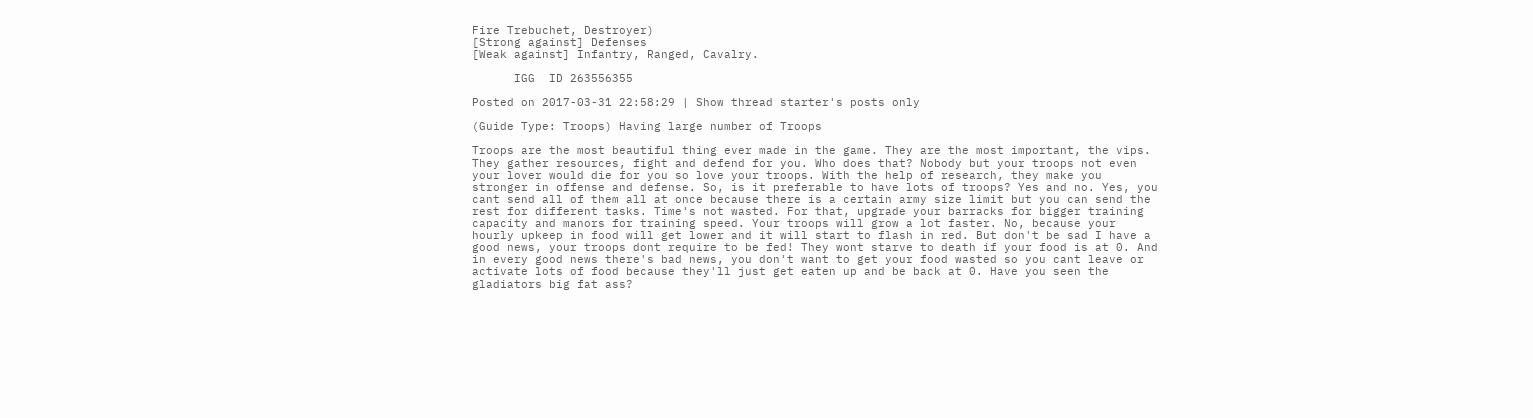Fire Trebuchet, Destroyer)
[Strong against] Defenses
[Weak against] Infantry, Ranged, Cavalry.

      IGG  ID 263556355

Posted on 2017-03-31 22:58:29 | Show thread starter's posts only

(Guide Type: Troops) Having large number of Troops

Troops are the most beautiful thing ever made in the game. They are the most important, the vips. They gather resources, fight and defend for you. Who does that? Nobody but your troops not even your lover would die for you so love your troops. With the help of research, they make you stronger in offense and defense. So, is it preferable to have lots of troops? Yes and no. Yes, you cant send all of them all at once because there is a certain army size limit but you can send the rest for different tasks. Time's not wasted. For that, upgrade your barracks for bigger training capacity and manors for training speed. Your troops will grow a lot faster. No, because your hourly upkeep in food will get lower and it will start to flash in red. But don't be sad I have a good news, your troops dont require to be fed! They wont starve to death if your food is at 0. And in every good news there's bad news, you don't want to get your food wasted so you cant leave or activate lots of food because they'll just get eaten up and be back at 0. Have you seen the gladiators big fat ass?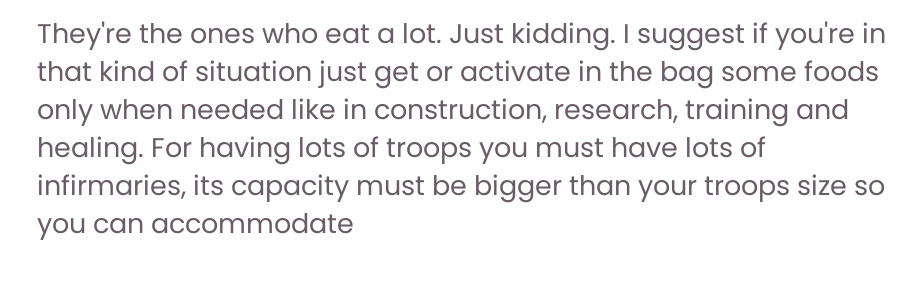They're the ones who eat a lot. Just kidding. I suggest if you're in that kind of situation just get or activate in the bag some foods only when needed like in construction, research, training and healing. For having lots of troops you must have lots of infirmaries, its capacity must be bigger than your troops size so you can accommodate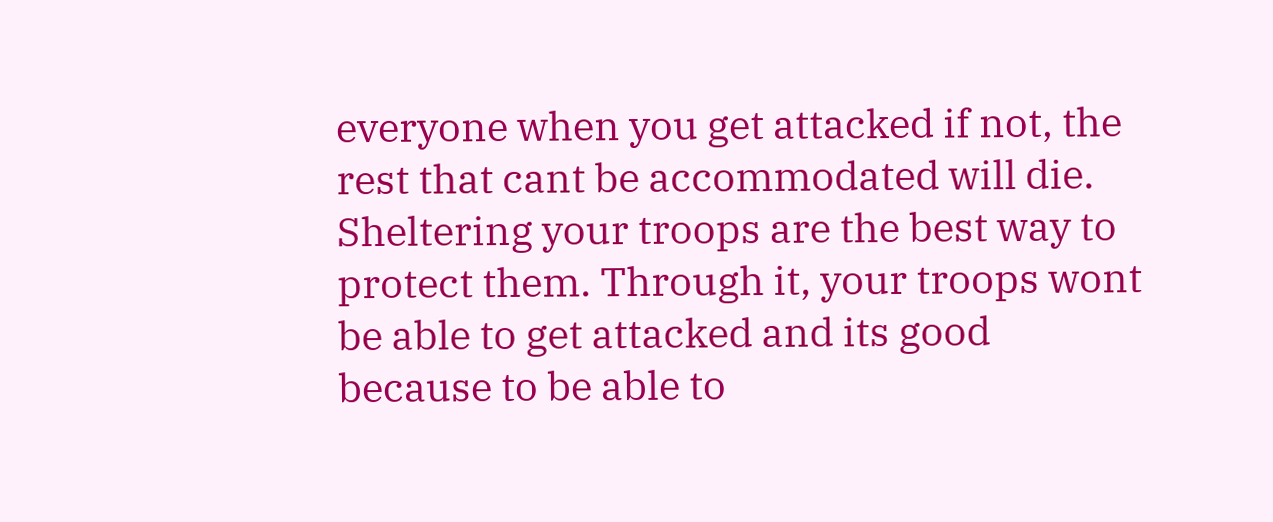everyone when you get attacked if not, the rest that cant be accommodated will die. Sheltering your troops are the best way to protect them. Through it, your troops wont be able to get attacked and its good because to be able to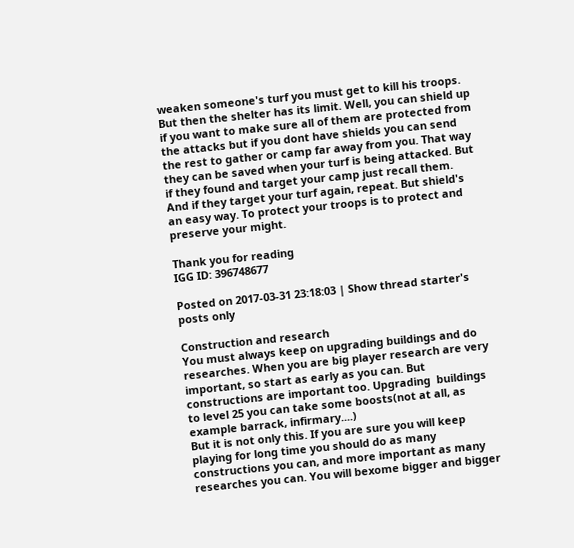weaken someone's turf you must get to kill his troops. But then the shelter has its limit. Well, you can shield up if you want to make sure all of them are protected from the attacks but if you dont have shields you can send the rest to gather or camp far away from you. That way they can be saved when your turf is being attacked. But if they found and target your camp just recall them. And if they target your turf again, repeat. But shield's an easy way. To protect your troops is to protect and preserve your might.

Thank you for reading
IGG ID: 396748677

Posted on 2017-03-31 23:18:03 | Show thread starter's posts only

Construction and research
You must always keep on upgrading buildings and do researches. When you are big player research are very important, so start as early as you can. But constructions are important too. Upgrading  buildings to level 25 you can take some boosts(not at all, as example barrack, infirmary....)
But it is not only this. If you are sure you will keep playing for long time you should do as many constructions you can, and more important as many researches you can. You will bexome bigger and bigger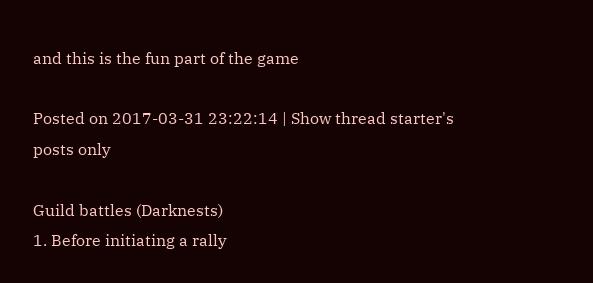and this is the fun part of the game

Posted on 2017-03-31 23:22:14 | Show thread starter's posts only

Guild battles (Darknests)
1. Before initiating a rally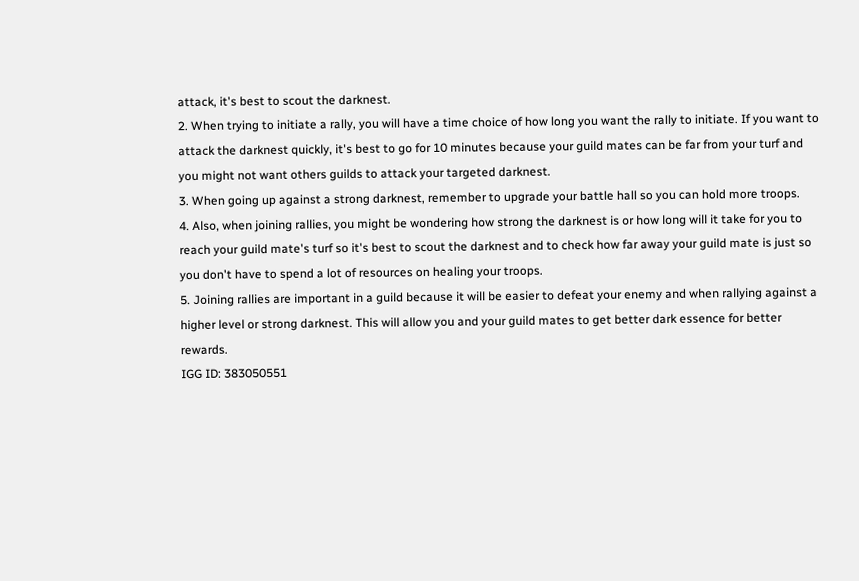attack, it's best to scout the darknest.
2. When trying to initiate a rally, you will have a time choice of how long you want the rally to initiate. If you want to attack the darknest quickly, it's best to go for 10 minutes because your guild mates can be far from your turf and you might not want others guilds to attack your targeted darknest.
3. When going up against a strong darknest, remember to upgrade your battle hall so you can hold more troops.
4. Also, when joining rallies, you might be wondering how strong the darknest is or how long will it take for you to reach your guild mate's turf so it's best to scout the darknest and to check how far away your guild mate is just so you don't have to spend a lot of resources on healing your troops.
5. Joining rallies are important in a guild because it will be easier to defeat your enemy and when rallying against a higher level or strong darknest. This will allow you and your guild mates to get better dark essence for better rewards.
IGG ID: 383050551